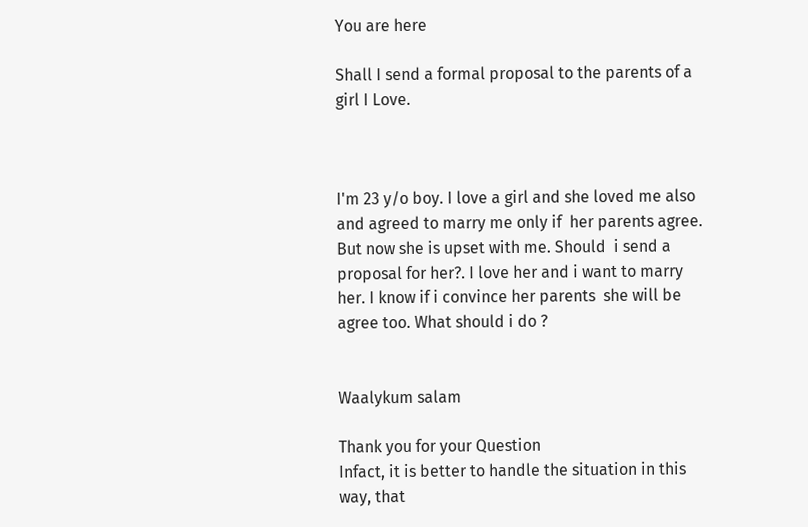You are here

Shall I send a formal proposal to the parents of a girl I Love.



I'm 23 y/o boy. I love a girl and she loved me also and agreed to marry me only if  her parents agree. But now she is upset with me. Should  i send a proposal for her?. I love her and i want to marry her. I know if i convince her parents  she will be agree too. What should i do ?


Waalykum salam

Thank you for your Question
Infact, it is better to handle the situation in this way, that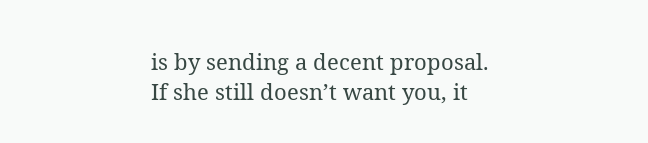is by sending a decent proposal.
If she still doesn’t want you, it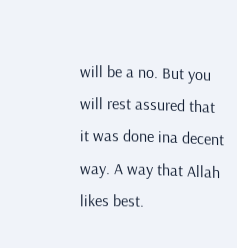will be a no. But you will rest assured that it was done ina decent way. A way that Allah likes best.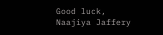Good luck,
Naajiya Jaffery